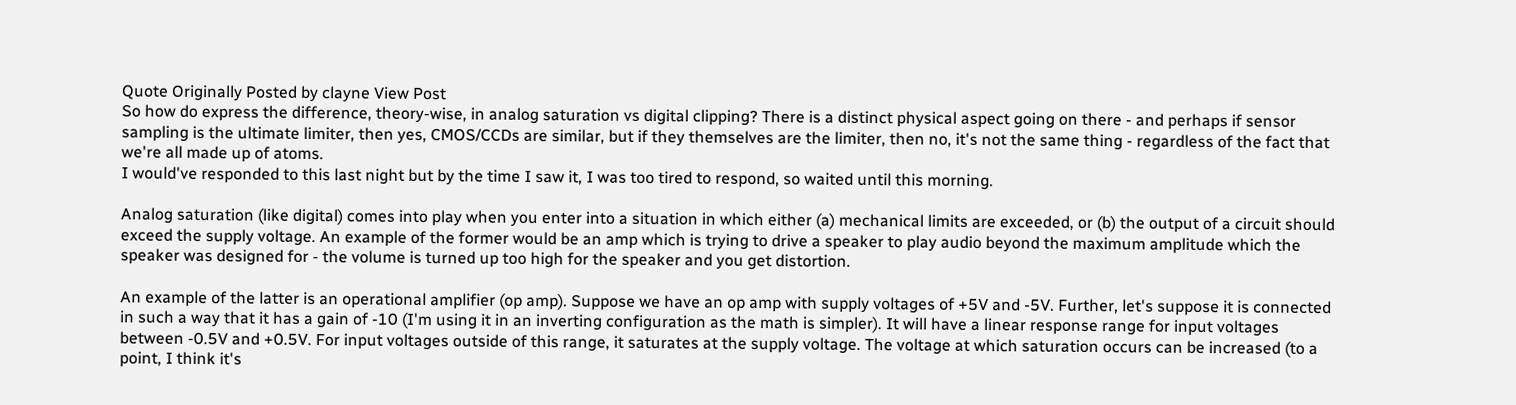Quote Originally Posted by clayne View Post
So how do express the difference, theory-wise, in analog saturation vs digital clipping? There is a distinct physical aspect going on there - and perhaps if sensor sampling is the ultimate limiter, then yes, CMOS/CCDs are similar, but if they themselves are the limiter, then no, it's not the same thing - regardless of the fact that we're all made up of atoms.
I would've responded to this last night but by the time I saw it, I was too tired to respond, so waited until this morning.

Analog saturation (like digital) comes into play when you enter into a situation in which either (a) mechanical limits are exceeded, or (b) the output of a circuit should exceed the supply voltage. An example of the former would be an amp which is trying to drive a speaker to play audio beyond the maximum amplitude which the speaker was designed for - the volume is turned up too high for the speaker and you get distortion.

An example of the latter is an operational amplifier (op amp). Suppose we have an op amp with supply voltages of +5V and -5V. Further, let's suppose it is connected in such a way that it has a gain of -10 (I'm using it in an inverting configuration as the math is simpler). It will have a linear response range for input voltages between -0.5V and +0.5V. For input voltages outside of this range, it saturates at the supply voltage. The voltage at which saturation occurs can be increased (to a point, I think it's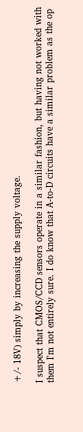+/- 18V) simply by increasing the supply voltage.

I suspect that CMOS/CCD sensors operate in a similar fashion, but having not worked with them I'm not entirely sure. I do know that A-to-D circuits have a similar problem as the op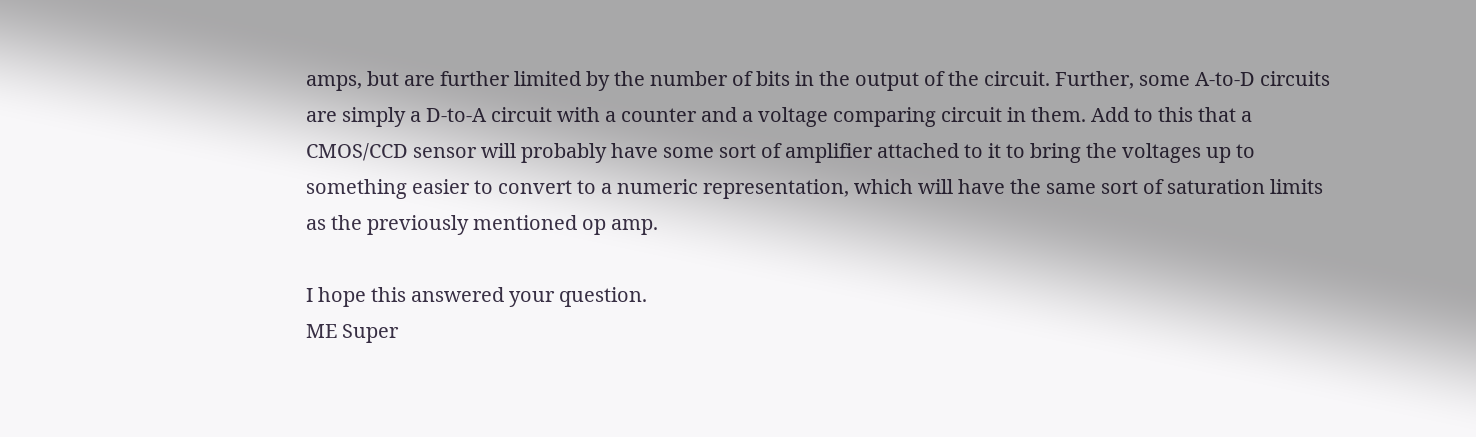amps, but are further limited by the number of bits in the output of the circuit. Further, some A-to-D circuits are simply a D-to-A circuit with a counter and a voltage comparing circuit in them. Add to this that a CMOS/CCD sensor will probably have some sort of amplifier attached to it to bring the voltages up to something easier to convert to a numeric representation, which will have the same sort of saturation limits as the previously mentioned op amp.

I hope this answered your question.
ME Super